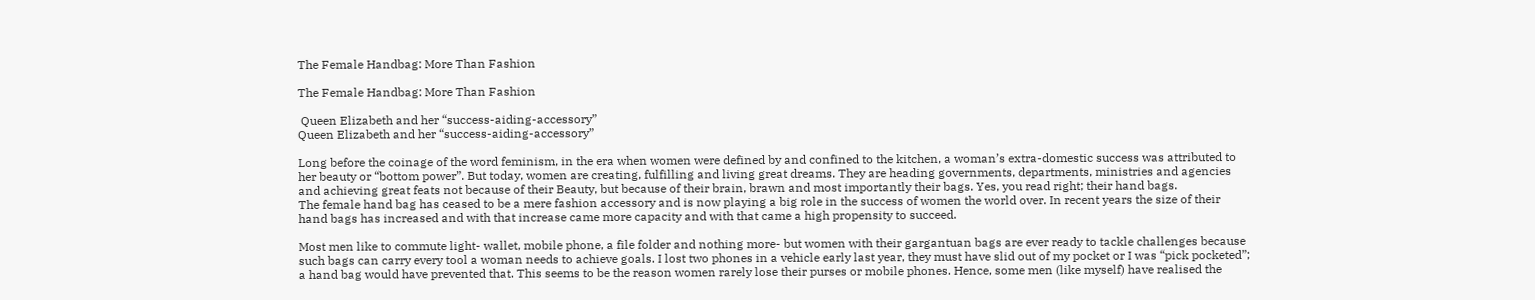The Female Handbag: More Than Fashion

The Female Handbag: More Than Fashion

 Queen Elizabeth and her “success-aiding-accessory”
Queen Elizabeth and her “success-aiding-accessory”

Long before the coinage of the word feminism, in the era when women were defined by and confined to the kitchen, a woman’s extra-domestic success was attributed to her beauty or “bottom power”. But today, women are creating, fulfilling and living great dreams. They are heading governments, departments, ministries and agencies and achieving great feats not because of their Beauty, but because of their brain, brawn and most importantly their bags. Yes, you read right; their hand bags.
The female hand bag has ceased to be a mere fashion accessory and is now playing a big role in the success of women the world over. In recent years the size of their hand bags has increased and with that increase came more capacity and with that came a high propensity to succeed.

Most men like to commute light- wallet, mobile phone, a file folder and nothing more- but women with their gargantuan bags are ever ready to tackle challenges because such bags can carry every tool a woman needs to achieve goals. I lost two phones in a vehicle early last year, they must have slid out of my pocket or I was “pick pocketed”; a hand bag would have prevented that. This seems to be the reason women rarely lose their purses or mobile phones. Hence, some men (like myself) have realised the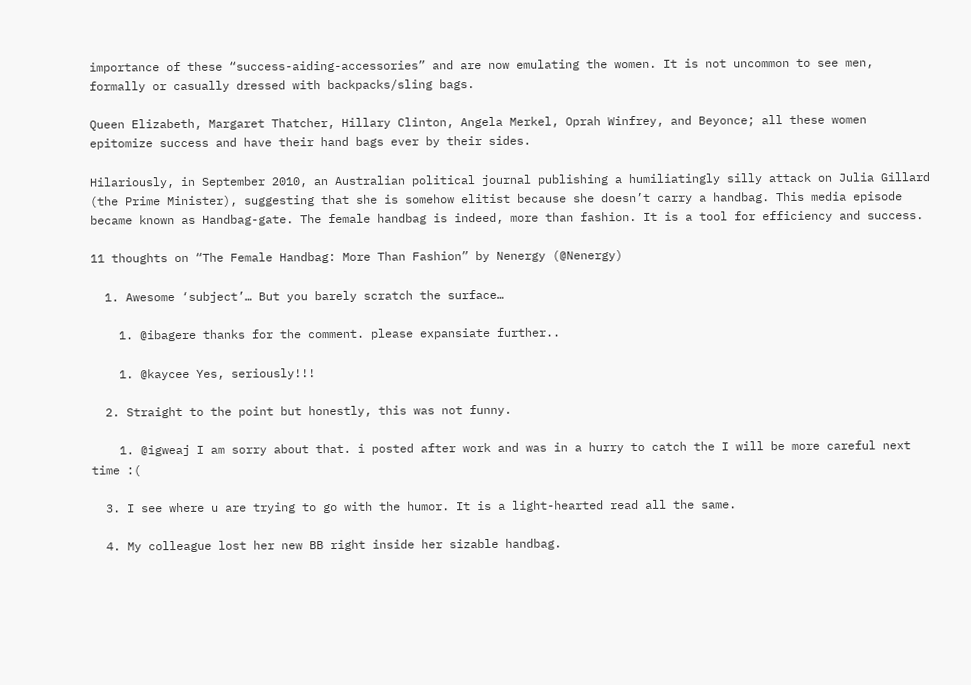importance of these “success-aiding-accessories” and are now emulating the women. It is not uncommon to see men, formally or casually dressed with backpacks/sling bags.

Queen Elizabeth, Margaret Thatcher, Hillary Clinton, Angela Merkel, Oprah Winfrey, and Beyonce; all these women epitomize success and have their hand bags ever by their sides.

Hilariously, in September 2010, an Australian political journal publishing a humiliatingly silly attack on Julia Gillard (the Prime Minister), suggesting that she is somehow elitist because she doesn’t carry a handbag. This media episode became known as Handbag-gate. The female handbag is indeed, more than fashion. It is a tool for efficiency and success.

11 thoughts on “The Female Handbag: More Than Fashion” by Nenergy (@Nenergy)

  1. Awesome ‘subject’… But you barely scratch the surface…

    1. @ibagere thanks for the comment. please expansiate further..

    1. @kaycee Yes, seriously!!!

  2. Straight to the point but honestly, this was not funny.

    1. @igweaj I am sorry about that. i posted after work and was in a hurry to catch the I will be more careful next time :(

  3. I see where u are trying to go with the humor. It is a light-hearted read all the same.

  4. My colleague lost her new BB right inside her sizable handbag.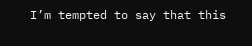I’m tempted to say that this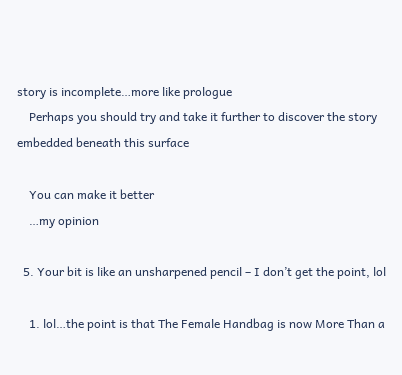story is incomplete…more like prologue
    Perhaps you should try and take it further to discover the story embedded beneath this surface

    You can make it better
    …my opinion

  5. Your bit is like an unsharpened pencil – I don’t get the point, lol

    1. lol…the point is that The Female Handbag is now More Than a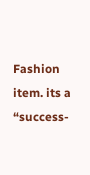Fashion item. its a “success-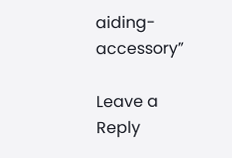aiding-accessory”

Leave a Reply